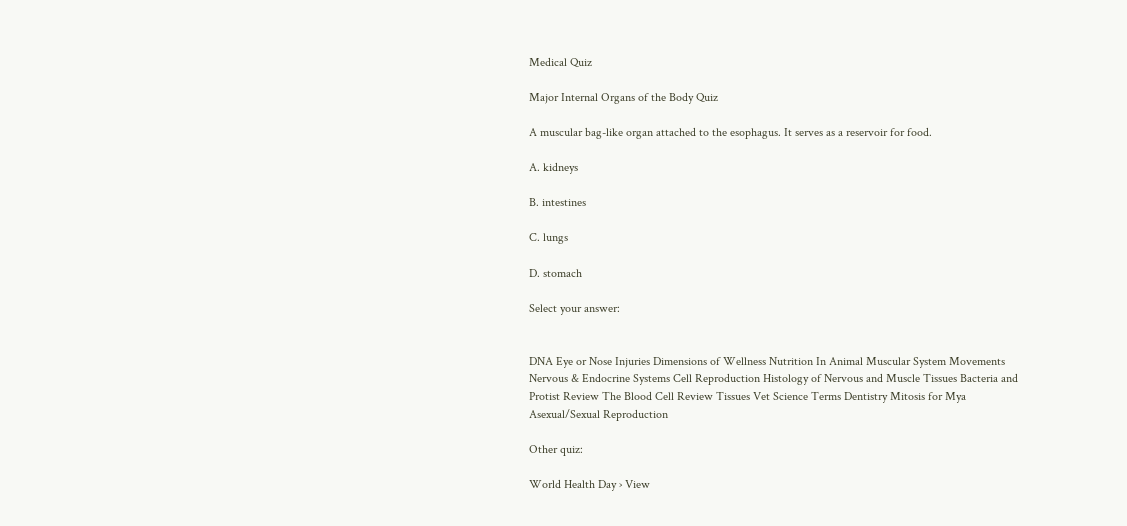Medical Quiz

Major Internal Organs of the Body Quiz

A muscular bag-like organ attached to the esophagus. It serves as a reservoir for food.

A. kidneys

B. intestines

C. lungs

D. stomach

Select your answer:


DNA Eye or Nose Injuries Dimensions of Wellness Nutrition In Animal Muscular System Movements Nervous & Endocrine Systems Cell Reproduction Histology of Nervous and Muscle Tissues Bacteria and Protist Review The Blood Cell Review Tissues Vet Science Terms Dentistry Mitosis for Mya Asexual/Sexual Reproduction

Other quiz:

World Health Day › View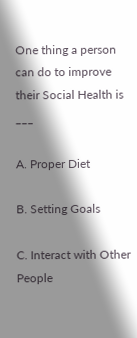One thing a person can do to improve their Social Health is ___

A. Proper Diet

B. Setting Goals

C. Interact with Other People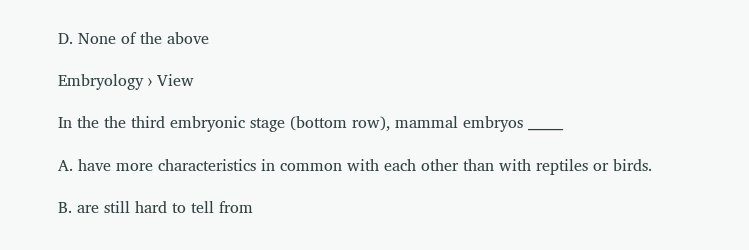D. None of the above

Embryology › View

In the the third embryonic stage (bottom row), mammal embryos _____

A. have more characteristics in common with each other than with reptiles or birds.

B. are still hard to tell from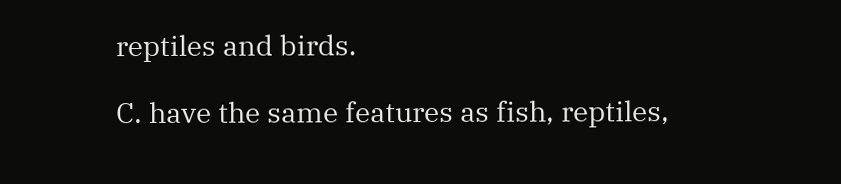reptiles and birds.

C. have the same features as fish, reptiles,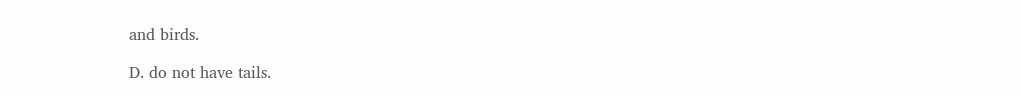and birds.

D. do not have tails.